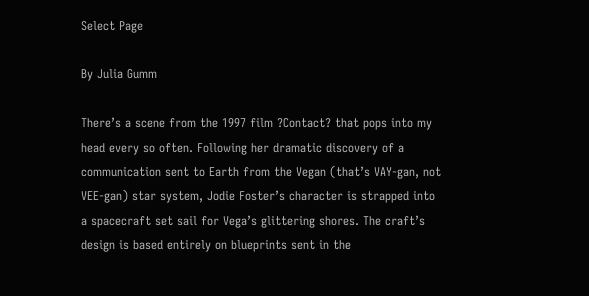Select Page

By Julia Gumm

There’s a scene from the 1997 film ?Contact? that pops into my head every so often. Following her dramatic discovery of a communication sent to Earth from the Vegan (that’s VAY-gan, not VEE-gan) star system, Jodie Foster’s character is strapped into a spacecraft set sail for Vega’s glittering shores. The craft’s design is based entirely on blueprints sent in the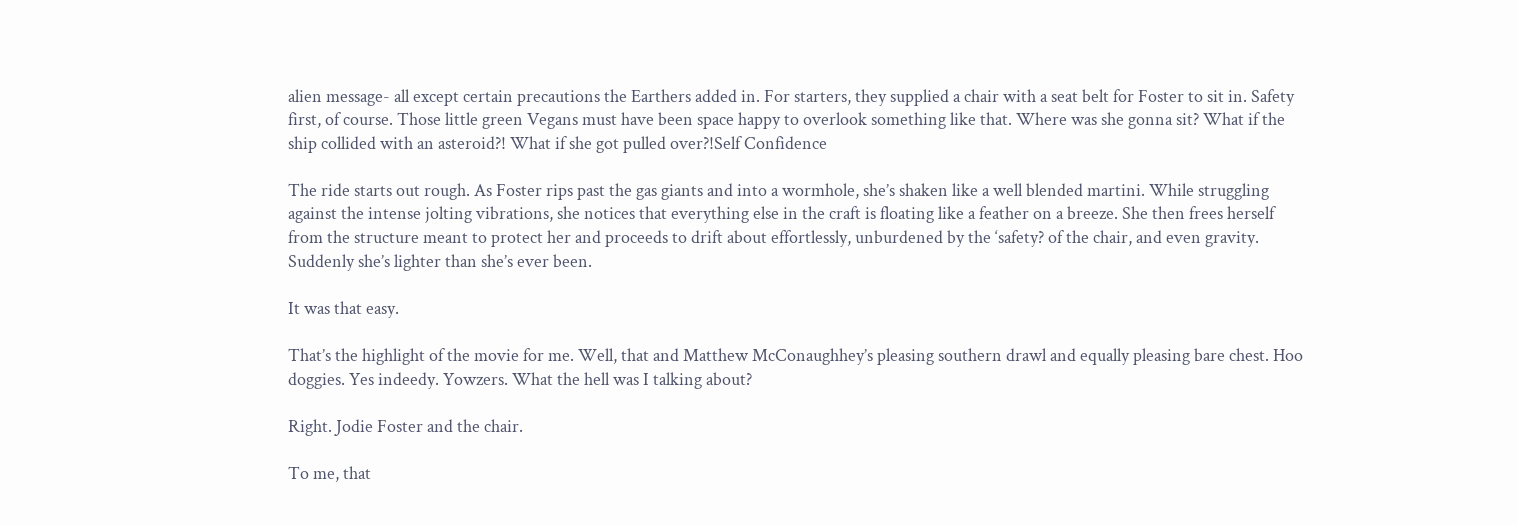alien message- all except certain precautions the Earthers added in. For starters, they supplied a chair with a seat belt for Foster to sit in. Safety first, of course. Those little green Vegans must have been space happy to overlook something like that. Where was she gonna sit? What if the ship collided with an asteroid?! What if she got pulled over?!Self Confidence

The ride starts out rough. As Foster rips past the gas giants and into a wormhole, she’s shaken like a well blended martini. While struggling against the intense jolting vibrations, she notices that everything else in the craft is floating like a feather on a breeze. She then frees herself from the structure meant to protect her and proceeds to drift about effortlessly, unburdened by the ‘safety? of the chair, and even gravity. Suddenly she’s lighter than she’s ever been.

It was that easy.

That’s the highlight of the movie for me. Well, that and Matthew McConaughhey’s pleasing southern drawl and equally pleasing bare chest. Hoo doggies. Yes indeedy. Yowzers. What the hell was I talking about?

Right. Jodie Foster and the chair.

To me, that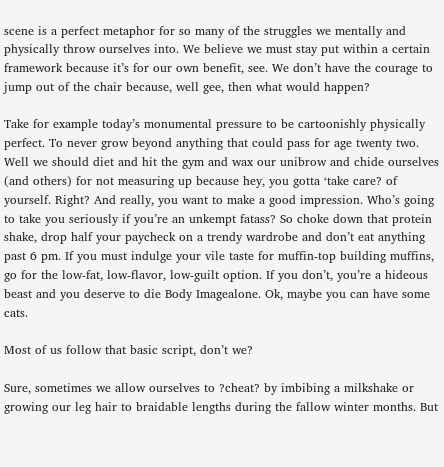scene is a perfect metaphor for so many of the struggles we mentally and physically throw ourselves into. We believe we must stay put within a certain framework because it’s for our own benefit, see. We don’t have the courage to jump out of the chair because, well gee, then what would happen?

Take for example today’s monumental pressure to be cartoonishly physically perfect. To never grow beyond anything that could pass for age twenty two. Well we should diet and hit the gym and wax our unibrow and chide ourselves (and others) for not measuring up because hey, you gotta ‘take care? of yourself. Right? And really, you want to make a good impression. Who’s going to take you seriously if you’re an unkempt fatass? So choke down that protein shake, drop half your paycheck on a trendy wardrobe and don’t eat anything past 6 pm. If you must indulge your vile taste for muffin-top building muffins, go for the low-fat, low-flavor, low-guilt option. If you don’t, you’re a hideous beast and you deserve to die Body Imagealone. Ok, maybe you can have some cats.

Most of us follow that basic script, don’t we?

Sure, sometimes we allow ourselves to ?cheat? by imbibing a milkshake or growing our leg hair to braidable lengths during the fallow winter months. But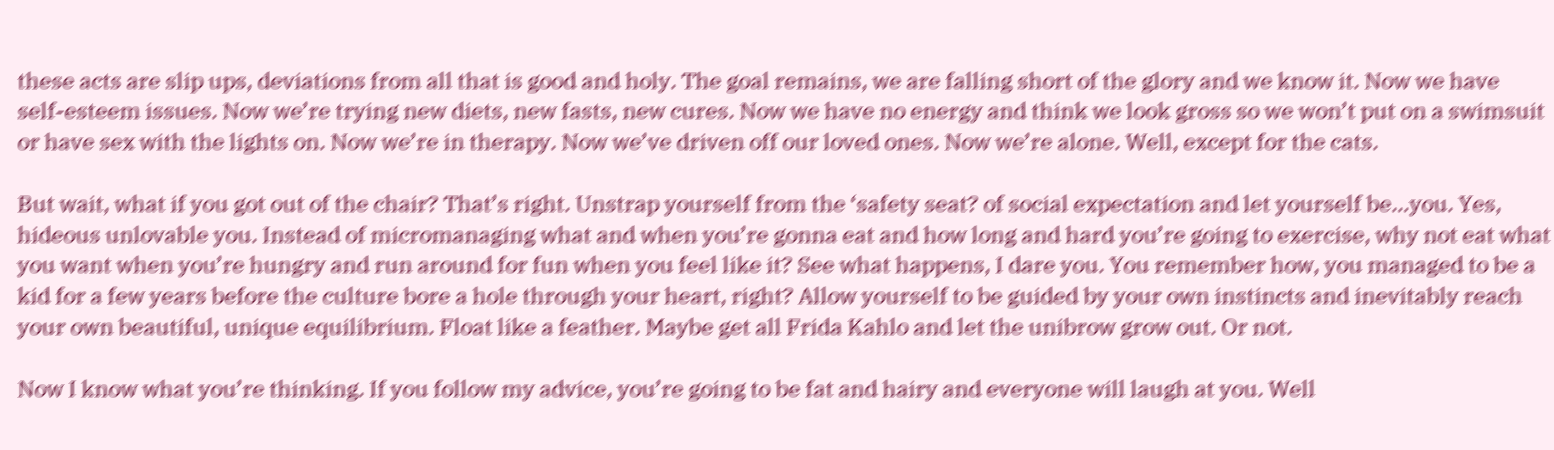these acts are slip ups, deviations from all that is good and holy. The goal remains, we are falling short of the glory and we know it. Now we have self-esteem issues. Now we’re trying new diets, new fasts, new cures. Now we have no energy and think we look gross so we won’t put on a swimsuit or have sex with the lights on. Now we’re in therapy. Now we’ve driven off our loved ones. Now we’re alone. Well, except for the cats.

But wait, what if you got out of the chair? That’s right. Unstrap yourself from the ‘safety seat? of social expectation and let yourself be…you. Yes, hideous unlovable you. Instead of micromanaging what and when you’re gonna eat and how long and hard you’re going to exercise, why not eat what you want when you’re hungry and run around for fun when you feel like it? See what happens, I dare you. You remember how, you managed to be a kid for a few years before the culture bore a hole through your heart, right? Allow yourself to be guided by your own instincts and inevitably reach your own beautiful, unique equilibrium. Float like a feather. Maybe get all Frida Kahlo and let the unibrow grow out. Or not.

Now I know what you’re thinking. If you follow my advice, you’re going to be fat and hairy and everyone will laugh at you. Well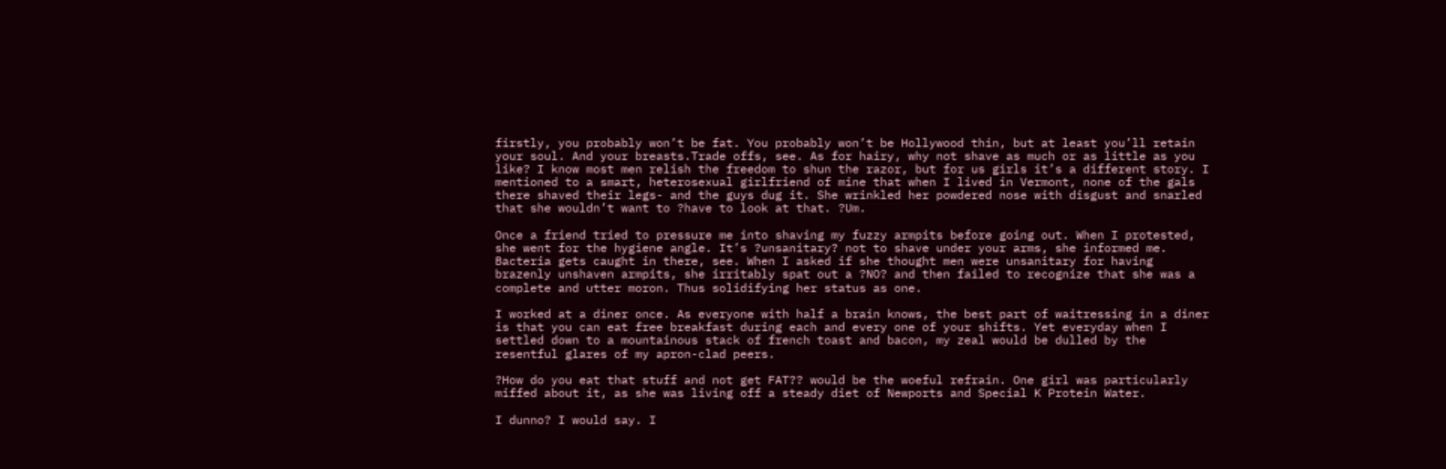firstly, you probably won’t be fat. You probably won’t be Hollywood thin, but at least you’ll retain your soul. And your breasts.Trade offs, see. As for hairy, why not shave as much or as little as you like? I know most men relish the freedom to shun the razor, but for us girls it’s a different story. I mentioned to a smart, heterosexual girlfriend of mine that when I lived in Vermont, none of the gals there shaved their legs- and the guys dug it. She wrinkled her powdered nose with disgust and snarled that she wouldn’t want to ?have to look at that. ?Um.

Once a friend tried to pressure me into shaving my fuzzy armpits before going out. When I protested, she went for the hygiene angle. It’s ?unsanitary? not to shave under your arms, she informed me. Bacteria gets caught in there, see. When I asked if she thought men were unsanitary for having brazenly unshaven armpits, she irritably spat out a ?NO? and then failed to recognize that she was a complete and utter moron. Thus solidifying her status as one.

I worked at a diner once. As everyone with half a brain knows, the best part of waitressing in a diner is that you can eat free breakfast during each and every one of your shifts. Yet everyday when I settled down to a mountainous stack of french toast and bacon, my zeal would be dulled by the resentful glares of my apron-clad peers.

?How do you eat that stuff and not get FAT?? would be the woeful refrain. One girl was particularly miffed about it, as she was living off a steady diet of Newports and Special K Protein Water.

I dunno? I would say. I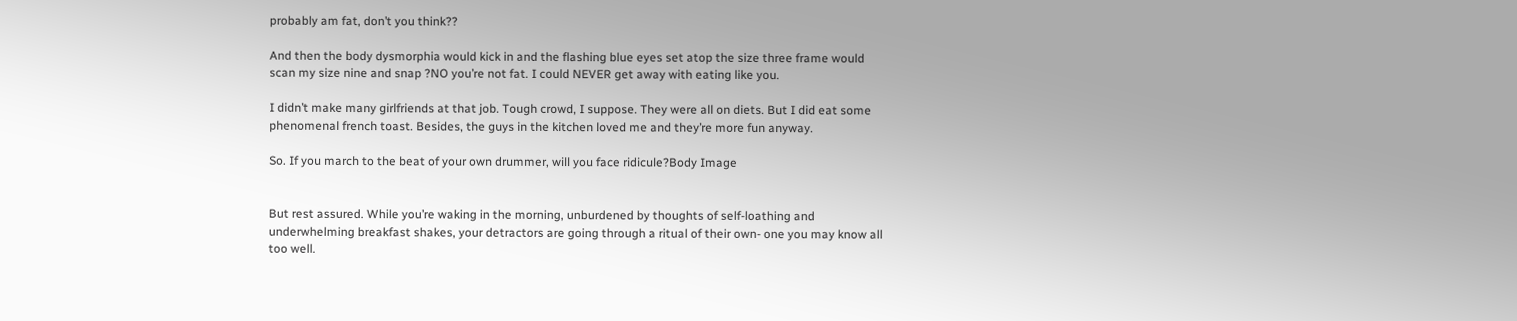probably am fat, don’t you think??

And then the body dysmorphia would kick in and the flashing blue eyes set atop the size three frame would scan my size nine and snap ?NO you’re not fat. I could NEVER get away with eating like you.

I didn’t make many girlfriends at that job. Tough crowd, I suppose. They were all on diets. But I did eat some phenomenal french toast. Besides, the guys in the kitchen loved me and they’re more fun anyway.

So. If you march to the beat of your own drummer, will you face ridicule?Body Image


But rest assured. While you’re waking in the morning, unburdened by thoughts of self-loathing and underwhelming breakfast shakes, your detractors are going through a ritual of their own- one you may know all too well.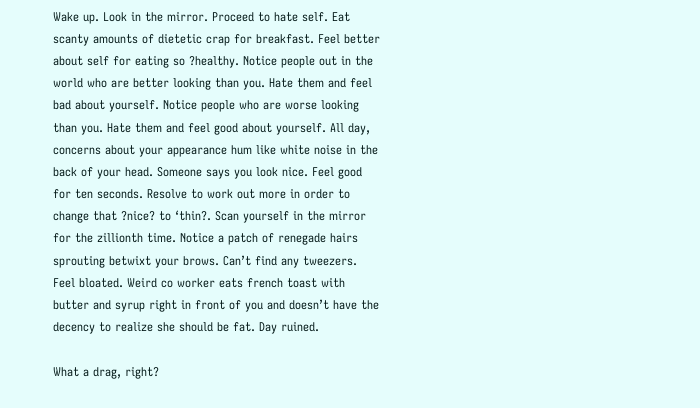Wake up. Look in the mirror. Proceed to hate self. Eat scanty amounts of dietetic crap for breakfast. Feel better about self for eating so ?healthy. Notice people out in the world who are better looking than you. Hate them and feel bad about yourself. Notice people who are worse looking than you. Hate them and feel good about yourself. All day, concerns about your appearance hum like white noise in the back of your head. Someone says you look nice. Feel good for ten seconds. Resolve to work out more in order to change that ?nice? to ‘thin?. Scan yourself in the mirror for the zillionth time. Notice a patch of renegade hairs sprouting betwixt your brows. Can’t find any tweezers. Feel bloated. Weird co worker eats french toast with butter and syrup right in front of you and doesn’t have the decency to realize she should be fat. Day ruined.

What a drag, right?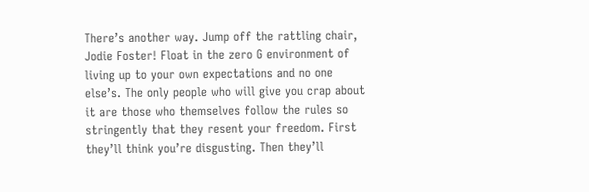There’s another way. Jump off the rattling chair, Jodie Foster! Float in the zero G environment of living up to your own expectations and no one else’s. The only people who will give you crap about it are those who themselves follow the rules so stringently that they resent your freedom. First they’ll think you’re disgusting. Then they’ll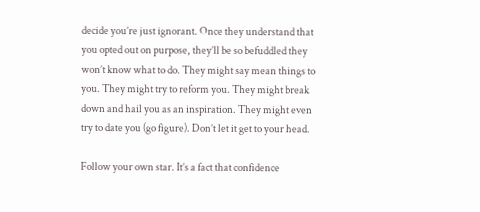decide you’re just ignorant. Once they understand that you opted out on purpose, they’ll be so befuddled they won’t know what to do. They might say mean things to you. They might try to reform you. They might break down and hail you as an inspiration. They might even try to date you (go figure). Don’t let it get to your head.

Follow your own star. It’s a fact that confidence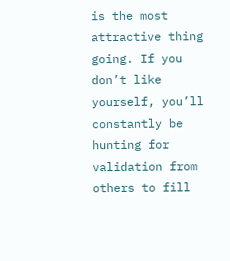is the most attractive thing going. If you don’t like yourself, you’ll constantly be hunting for validation from others to fill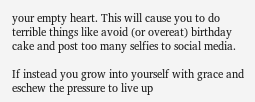your empty heart. This will cause you to do terrible things like avoid (or overeat) birthday cake and post too many selfies to social media.

If instead you grow into yourself with grace and eschew the pressure to live up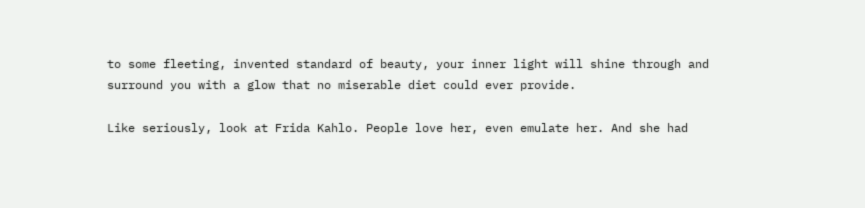to some fleeting, invented standard of beauty, your inner light will shine through and surround you with a glow that no miserable diet could ever provide.

Like seriously, look at Frida Kahlo. People love her, even emulate her. And she had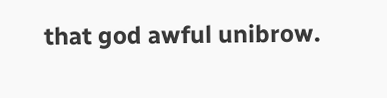that god awful unibrow.